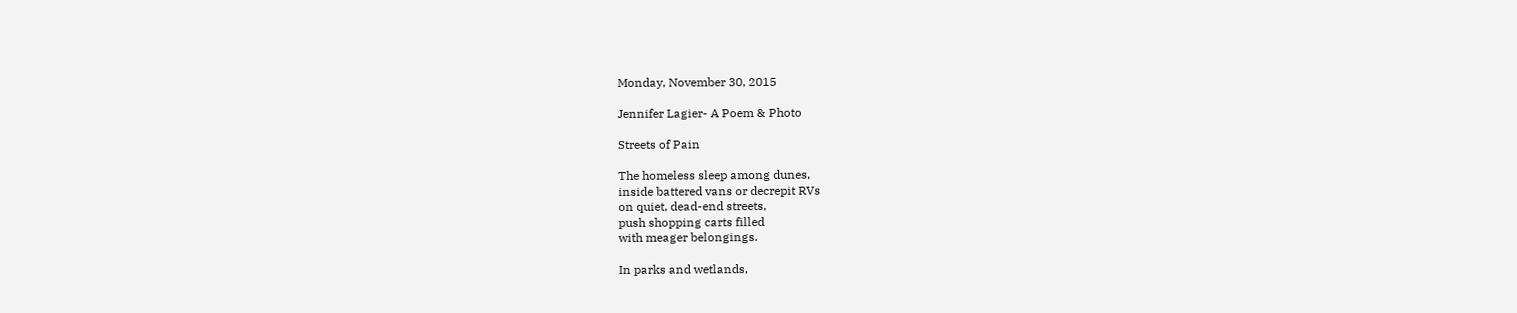Monday, November 30, 2015

Jennifer Lagier- A Poem & Photo

Streets of Pain

The homeless sleep among dunes,
inside battered vans or decrepit RVs
on quiet, dead-end streets,
push shopping carts filled
with meager belongings.

In parks and wetlands,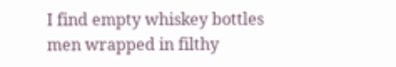I find empty whiskey bottles
men wrapped in filthy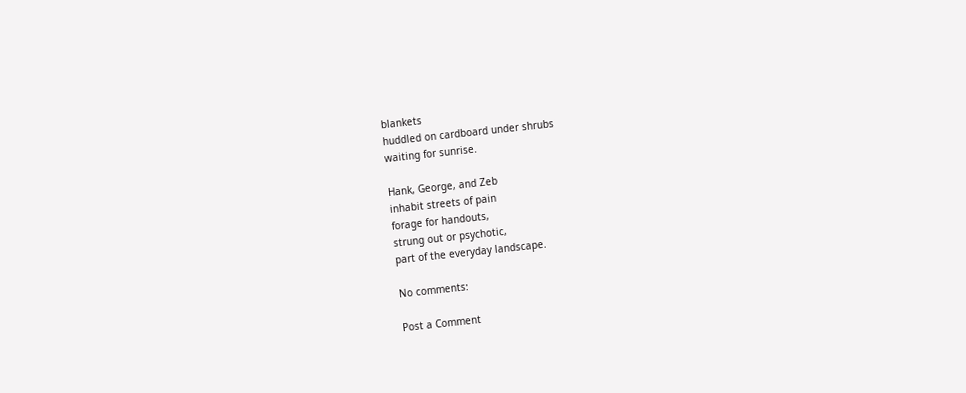blankets
huddled on cardboard under shrubs
waiting for sunrise.

Hank, George, and Zeb
inhabit streets of pain
forage for handouts,
strung out or psychotic,
part of the everyday landscape.

No comments:

Post a Comment